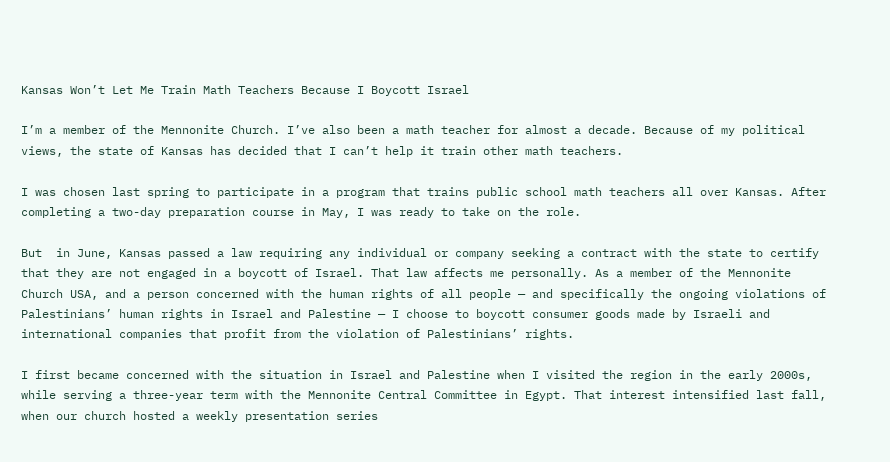Kansas Won’t Let Me Train Math Teachers Because I Boycott Israel

I’m a member of the Mennonite Church. I’ve also been a math teacher for almost a decade. Because of my political views, the state of Kansas has decided that I can’t help it train other math teachers.

I was chosen last spring to participate in a program that trains public school math teachers all over Kansas. After completing a two-day preparation course in May, I was ready to take on the role.

But  in June, Kansas passed a law requiring any individual or company seeking a contract with the state to certify that they are not engaged in a boycott of Israel. That law affects me personally. As a member of the Mennonite Church USA, and a person concerned with the human rights of all people — and specifically the ongoing violations of Palestinians’ human rights in Israel and Palestine — I choose to boycott consumer goods made by Israeli and international companies that profit from the violation of Palestinians’ rights.

I first became concerned with the situation in Israel and Palestine when I visited the region in the early 2000s, while serving a three-year term with the Mennonite Central Committee in Egypt. That interest intensified last fall, when our church hosted a weekly presentation series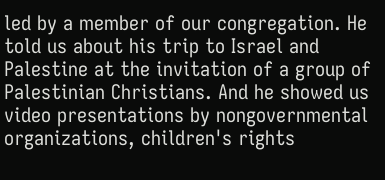led by a member of our congregation. He told us about his trip to Israel and Palestine at the invitation of a group of Palestinian Christians. And he showed us video presentations by nongovernmental organizations, children's rights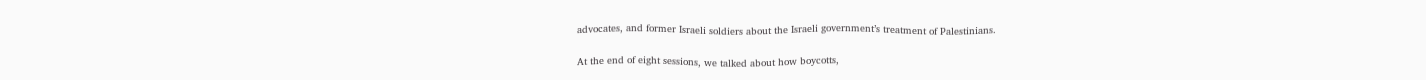advocates, and former Israeli soldiers about the Israeli government’s treatment of Palestinians.

At the end of eight sessions, we talked about how boycotts,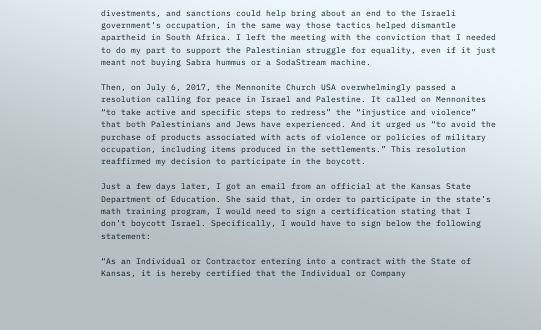divestments, and sanctions could help bring about an end to the Israeli government’s occupation, in the same way those tactics helped dismantle apartheid in South Africa. I left the meeting with the conviction that I needed to do my part to support the Palestinian struggle for equality, even if it just meant not buying Sabra hummus or a SodaStream machine.

Then, on July 6, 2017, the Mennonite Church USA overwhelmingly passed a resolution calling for peace in Israel and Palestine. It called on Mennonites “to take active and specific steps to redress” the “injustice and violence” that both Palestinians and Jews have experienced. And it urged us “to avoid the purchase of products associated with acts of violence or policies of military occupation, including items produced in the settlements.” This resolution reaffirmed my decision to participate in the boycott.

Just a few days later, I got an email from an official at the Kansas State Department of Education. She said that, in order to participate in the state’s math training program, I would need to sign a certification stating that I don’t boycott Israel. Specifically, I would have to sign below the following statement:

“As an Individual or Contractor entering into a contract with the State of Kansas, it is hereby certified that the Individual or Company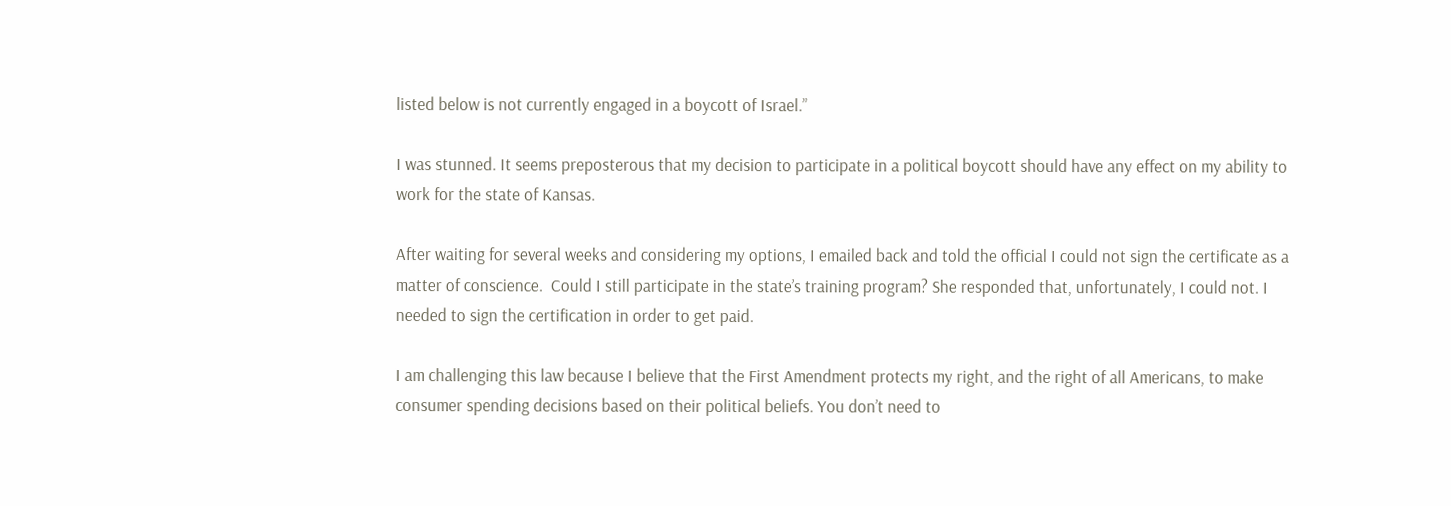listed below is not currently engaged in a boycott of Israel.”

I was stunned. It seems preposterous that my decision to participate in a political boycott should have any effect on my ability to work for the state of Kansas.

After waiting for several weeks and considering my options, I emailed back and told the official I could not sign the certificate as a matter of conscience.  Could I still participate in the state’s training program? She responded that, unfortunately, I could not. I needed to sign the certification in order to get paid.

I am challenging this law because I believe that the First Amendment protects my right, and the right of all Americans, to make consumer spending decisions based on their political beliefs. You don’t need to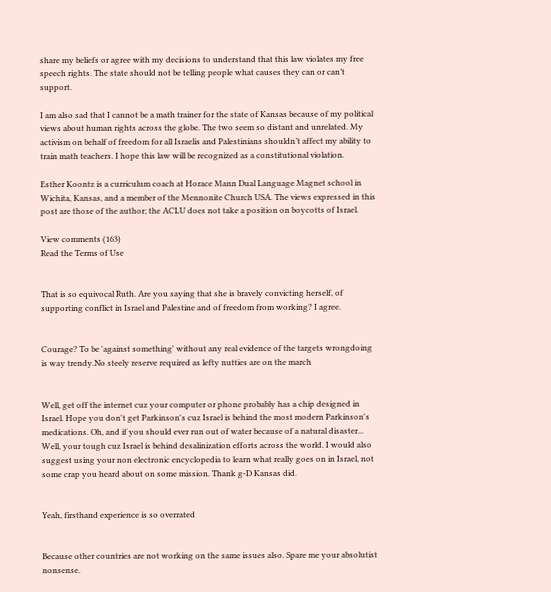share my beliefs or agree with my decisions to understand that this law violates my free speech rights. The state should not be telling people what causes they can or can’t support.

I am also sad that I cannot be a math trainer for the state of Kansas because of my political views about human rights across the globe. The two seem so distant and unrelated. My activism on behalf of freedom for all Israelis and Palestinians shouldn’t affect my ability to train math teachers. I hope this law will be recognized as a constitutional violation.

Esther Koontz is a curriculum coach at Horace Mann Dual Language Magnet school in Wichita, Kansas, and a member of the Mennonite Church USA. The views expressed in this post are those of the author; the ACLU does not take a position on boycotts of Israel.

View comments (163)
Read the Terms of Use


That is so equivocal Ruth. Are you saying that she is bravely convicting herself, of supporting conflict in Israel and Palestine and of freedom from working? I agree.


Courage? To be 'against something' without any real evidence of the targets wrongdoing is way trendy.No steely reserve required as lefty nutties are on the march


Well, get off the internet cuz your computer or phone probably has a chip designed in Israel. Hope you don't get Parkinson's cuz Israel is behind the most modern Parkinson's medications. Oh, and if you should ever run out of water because of a natural disaster... Well, your tough cuz Israel is behind desalinization efforts across the world. I would also suggest using your non electronic encyclopedia to learn what really goes on in Israel, not some crap you heard about on some mission. Thank g-D Kansas did.


Yeah, firsthand experience is so overrated


Because other countries are not working on the same issues also. Spare me your absolutist nonsense.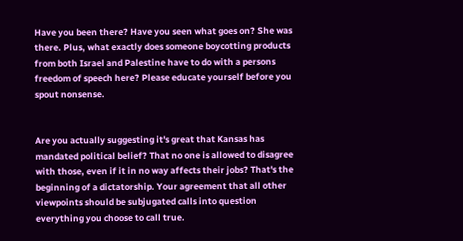Have you been there? Have you seen what goes on? She was there. Plus, what exactly does someone boycotting products from both Israel and Palestine have to do with a persons freedom of speech here? Please educate yourself before you spout nonsense.


Are you actually suggesting it's great that Kansas has mandated political belief? That no one is allowed to disagree with those, even if it in no way affects their jobs? That's the beginning of a dictatorship. Your agreement that all other viewpoints should be subjugated calls into question everything you choose to call true.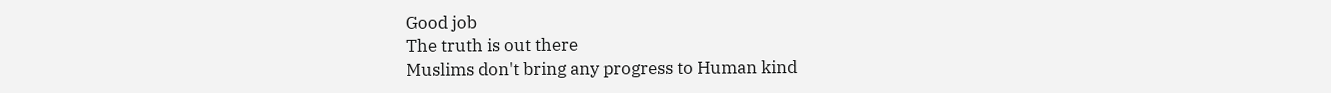Good job
The truth is out there
Muslims don't bring any progress to Human kind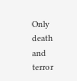Only death and terror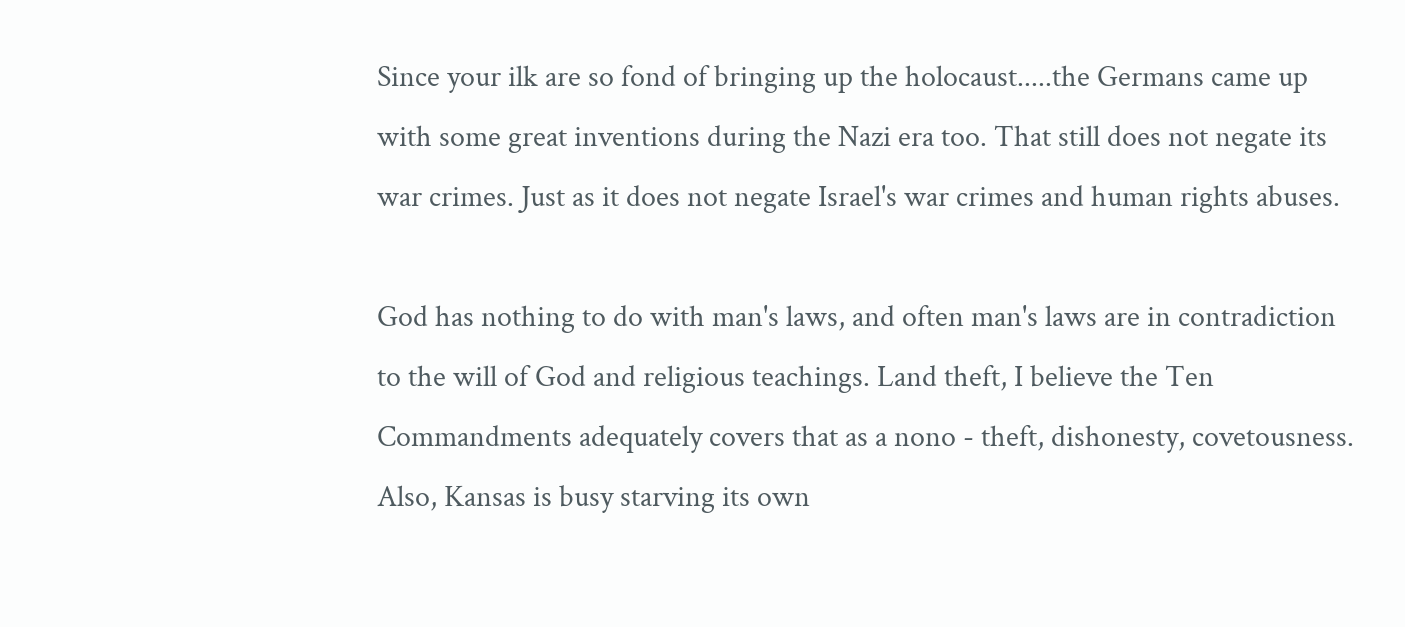Since your ilk are so fond of bringing up the holocaust.....the Germans came up with some great inventions during the Nazi era too. That still does not negate its war crimes. Just as it does not negate Israel's war crimes and human rights abuses.

God has nothing to do with man's laws, and often man's laws are in contradiction to the will of God and religious teachings. Land theft, I believe the Ten Commandments adequately covers that as a nono - theft, dishonesty, covetousness. Also, Kansas is busy starving its own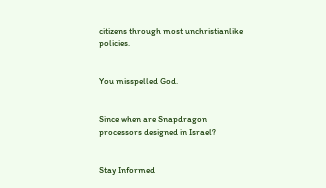citizens through most unchristianlike policies.


You misspelled God.


Since when are Snapdragon processors designed in Israel?


Stay Informed